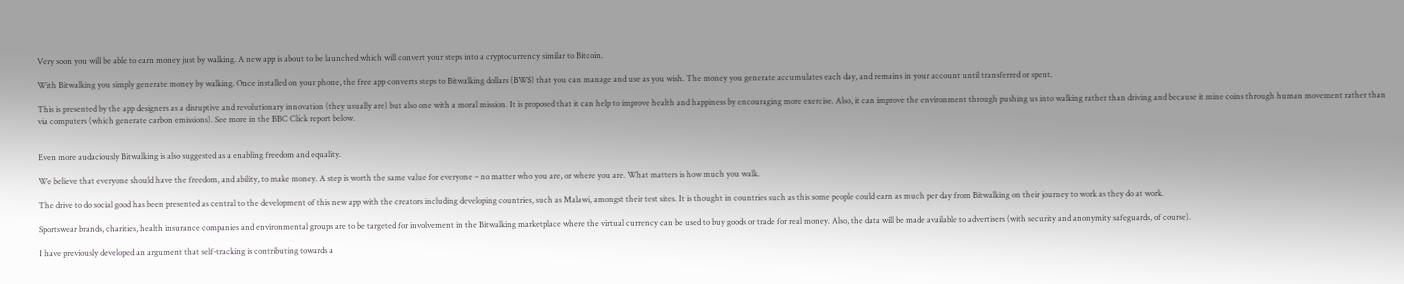Very soon you will be able to earn money just by walking. A new app is about to be launched which will convert your steps into a cryptocurrency similar to Bitcoin.

With Bitwalking you simply generate money by walking. Once installed on your phone, the free app converts steps to Bitwalking dollars (BW$) that you can manage and use as you wish. The money you generate accumulates each day, and remains in your account until transferred or spent.

This is presented by the app designers as a disruptive and revolutionary innovation (they usually are) but also one with a moral mission. It is proposed that it can help to improve health and happiness by encouraging more exercise. Also, it can improve the environment through pushing us into walking rather than driving and because it mine coins through human movement rather than via computers (which generate carbon emissions). See more in the BBC Click report below.


Even more audaciously Bitwalking is also suggested as a enabling freedom and equality.

We believe that everyone should have the freedom, and ability, to make money. A step is worth the same value for everyone – no matter who you are, or where you are. What matters is how much you walk.

The drive to do social good has been presented as central to the development of this new app with the creators including developing countries, such as Malawi, amongst their test sites. It is thought in countries such as this some people could earn as much per day from Bitwalking on their journey to work as they do at work.

Sportswear brands, charities, health insurance companies and environmental groups are to be targeted for involvement in the Bitwalking marketplace where the virtual currency can be used to buy goods or trade for real money. Also, the data will be made available to advertisers (with security and anonymity safeguards, of course).

I have previously developed an argument that self-tracking is contributing towards a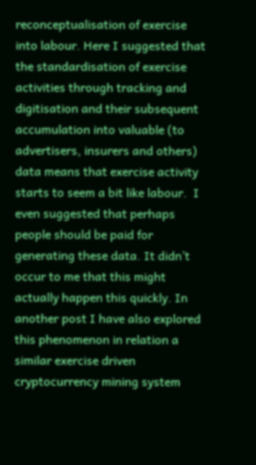reconceptualisation of exercise into labour. Here I suggested that the standardisation of exercise activities through tracking and digitisation and their subsequent accumulation into valuable (to advertisers, insurers and others) data means that exercise activity starts to seem a bit like labour.  I even suggested that perhaps people should be paid for generating these data. It didn’t occur to me that this might actually happen this quickly. In another post I have also explored this phenomenon in relation a similar exercise driven cryptocurrency mining system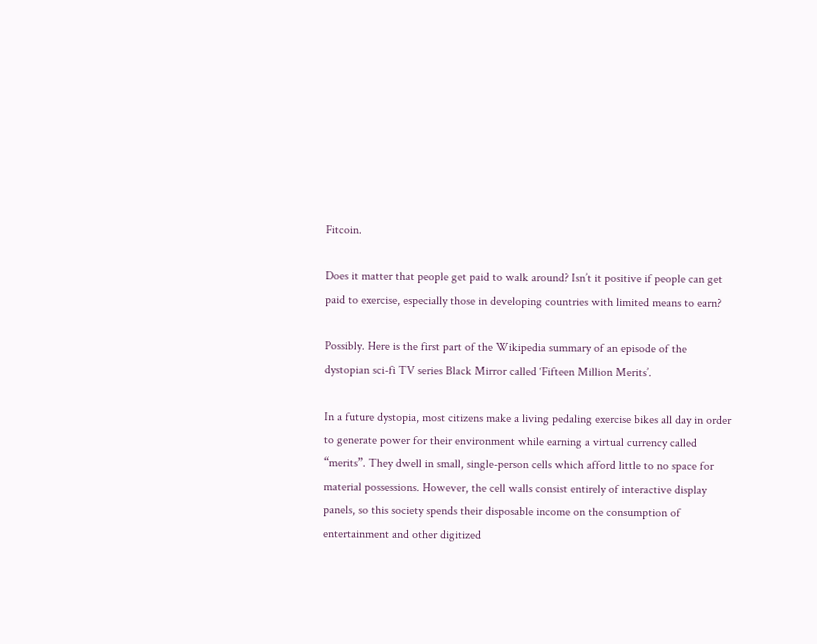Fitcoin.

Does it matter that people get paid to walk around? Isn’t it positive if people can get paid to exercise, especially those in developing countries with limited means to earn?

Possibly. Here is the first part of the Wikipedia summary of an episode of the dystopian sci-fi TV series Black Mirror called ‘Fifteen Million Merits’.

In a future dystopia, most citizens make a living pedaling exercise bikes all day in order to generate power for their environment while earning a virtual currency called “merits”. They dwell in small, single-person cells which afford little to no space for material possessions. However, the cell walls consist entirely of interactive display panels, so this society spends their disposable income on the consumption of entertainment and other digitized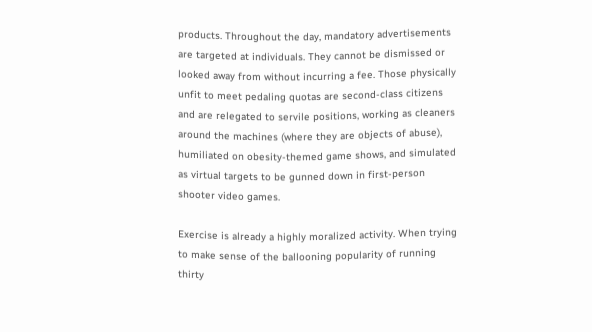products. Throughout the day, mandatory advertisements are targeted at individuals. They cannot be dismissed or looked away from without incurring a fee. Those physically unfit to meet pedaling quotas are second-class citizens and are relegated to servile positions, working as cleaners around the machines (where they are objects of abuse), humiliated on obesity-themed game shows, and simulated as virtual targets to be gunned down in first-person shooter video games.

Exercise is already a highly moralized activity. When trying to make sense of the ballooning popularity of running thirty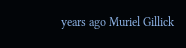years ago Muriel Gillick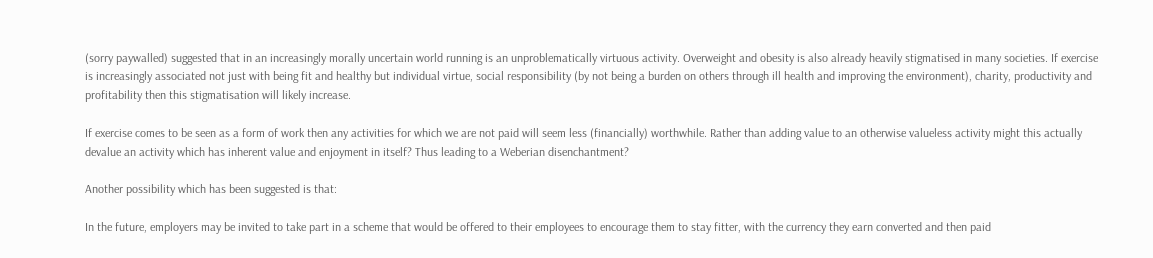(sorry paywalled) suggested that in an increasingly morally uncertain world running is an unproblematically virtuous activity. Overweight and obesity is also already heavily stigmatised in many societies. If exercise is increasingly associated not just with being fit and healthy but individual virtue, social responsibility (by not being a burden on others through ill health and improving the environment), charity, productivity and profitability then this stigmatisation will likely increase.

If exercise comes to be seen as a form of work then any activities for which we are not paid will seem less (financially) worthwhile. Rather than adding value to an otherwise valueless activity might this actually devalue an activity which has inherent value and enjoyment in itself? Thus leading to a Weberian disenchantment?

Another possibility which has been suggested is that:

In the future, employers may be invited to take part in a scheme that would be offered to their employees to encourage them to stay fitter, with the currency they earn converted and then paid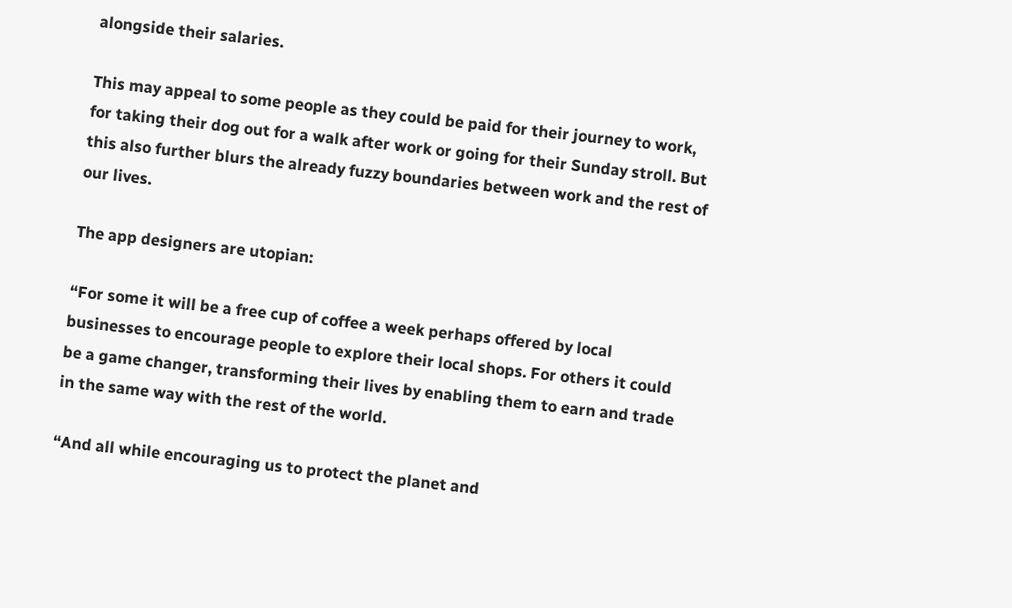alongside their salaries.

This may appeal to some people as they could be paid for their journey to work, for taking their dog out for a walk after work or going for their Sunday stroll. But this also further blurs the already fuzzy boundaries between work and the rest of our lives.

The app designers are utopian:

“For some it will be a free cup of coffee a week perhaps offered by local businesses to encourage people to explore their local shops. For others it could be a game changer, transforming their lives by enabling them to earn and trade in the same way with the rest of the world.

“And all while encouraging us to protect the planet and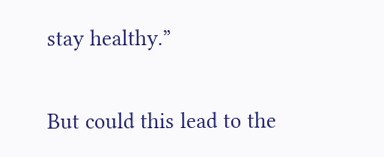stay healthy.”

But could this lead to the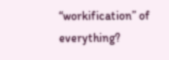“workification” of everything?